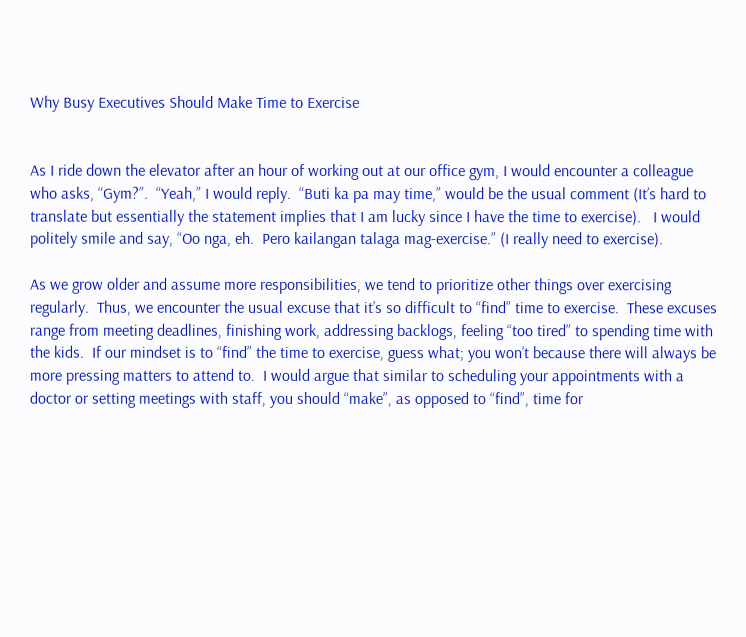Why Busy Executives Should Make Time to Exercise


As I ride down the elevator after an hour of working out at our office gym, I would encounter a colleague who asks, “Gym?”.  “Yeah,” I would reply.  “Buti ka pa may time,” would be the usual comment (It’s hard to translate but essentially the statement implies that I am lucky since I have the time to exercise).   I would politely smile and say, “Oo nga, eh.  Pero kailangan talaga mag-exercise.” (I really need to exercise).

As we grow older and assume more responsibilities, we tend to prioritize other things over exercising regularly.  Thus, we encounter the usual excuse that it’s so difficult to “find” time to exercise.  These excuses range from meeting deadlines, finishing work, addressing backlogs, feeling “too tired” to spending time with the kids.  If our mindset is to “find” the time to exercise, guess what; you won’t because there will always be more pressing matters to attend to.  I would argue that similar to scheduling your appointments with a doctor or setting meetings with staff, you should “make”, as opposed to “find”, time for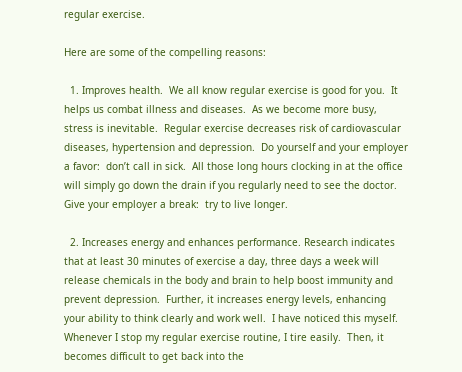regular exercise.

Here are some of the compelling reasons:

  1. Improves health.  We all know regular exercise is good for you.  It helps us combat illness and diseases.  As we become more busy, stress is inevitable.  Regular exercise decreases risk of cardiovascular diseases, hypertension and depression.  Do yourself and your employer a favor:  don’t call in sick.  All those long hours clocking in at the office will simply go down the drain if you regularly need to see the doctor.  Give your employer a break:  try to live longer.

  2. Increases energy and enhances performance. Research indicates that at least 30 minutes of exercise a day, three days a week will release chemicals in the body and brain to help boost immunity and prevent depression.  Further, it increases energy levels, enhancing your ability to think clearly and work well.  I have noticed this myself.  Whenever I stop my regular exercise routine, I tire easily.  Then, it becomes difficult to get back into the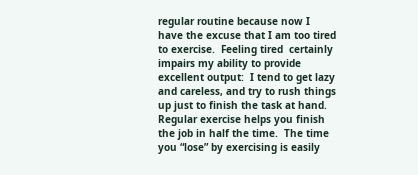regular routine because now I have the excuse that I am too tired to exercise.  Feeling tired  certainly impairs my ability to provide excellent output:  I tend to get lazy and careless, and try to rush things up just to finish the task at hand.  Regular exercise helps you finish the job in half the time.  The time you “lose” by exercising is easily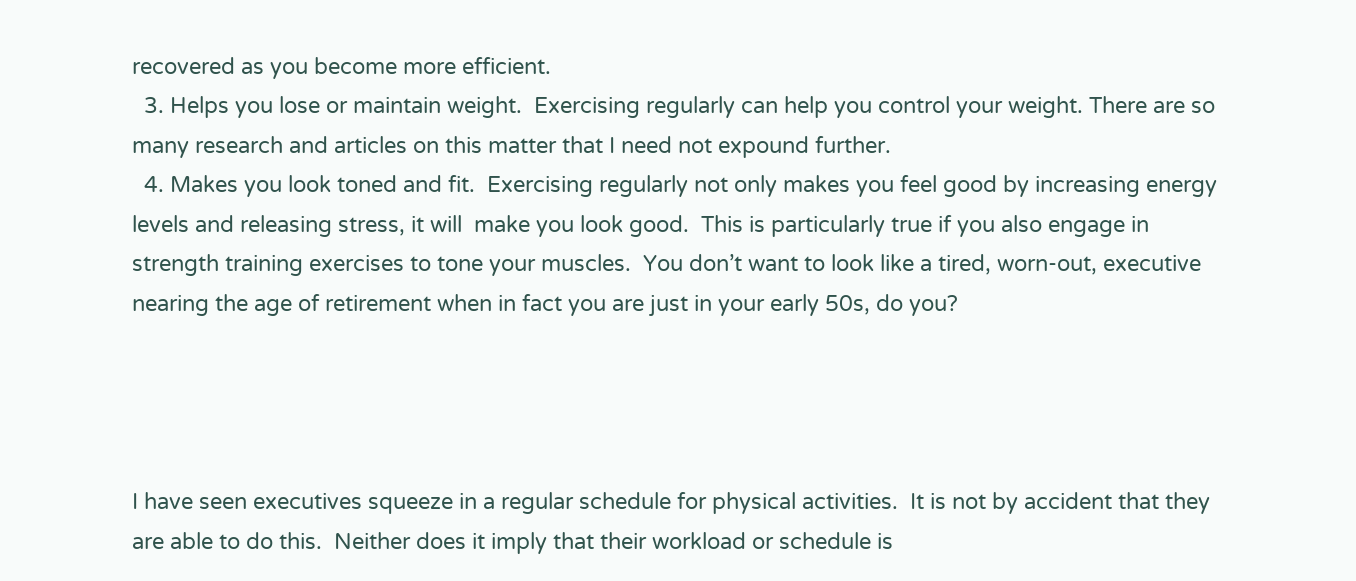recovered as you become more efficient.
  3. Helps you lose or maintain weight.  Exercising regularly can help you control your weight. There are so many research and articles on this matter that I need not expound further.
  4. Makes you look toned and fit.  Exercising regularly not only makes you feel good by increasing energy levels and releasing stress, it will  make you look good.  This is particularly true if you also engage in strength training exercises to tone your muscles.  You don’t want to look like a tired, worn-out, executive nearing the age of retirement when in fact you are just in your early 50s, do you?




I have seen executives squeeze in a regular schedule for physical activities.  It is not by accident that they are able to do this.  Neither does it imply that their workload or schedule is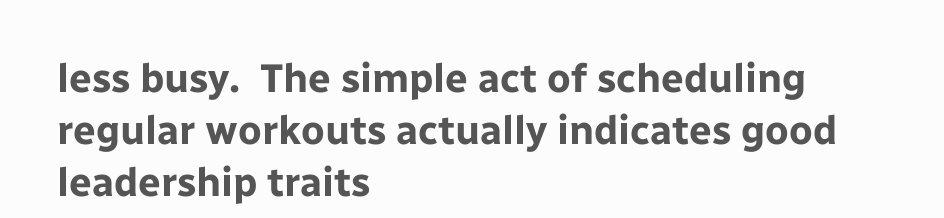less busy.  The simple act of scheduling regular workouts actually indicates good leadership traits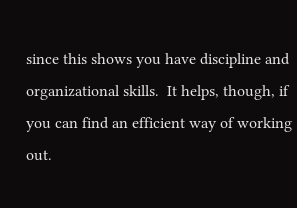since this shows you have discipline and organizational skills.  It helps, though, if you can find an efficient way of working out.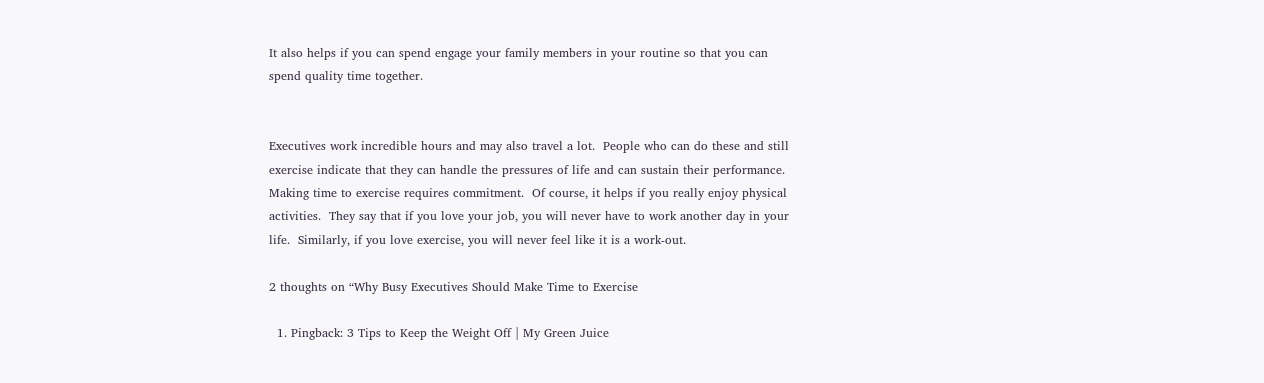It also helps if you can spend engage your family members in your routine so that you can spend quality time together.


Executives work incredible hours and may also travel a lot.  People who can do these and still exercise indicate that they can handle the pressures of life and can sustain their performance.  Making time to exercise requires commitment.  Of course, it helps if you really enjoy physical activities.  They say that if you love your job, you will never have to work another day in your life.  Similarly, if you love exercise, you will never feel like it is a work-out.

2 thoughts on “Why Busy Executives Should Make Time to Exercise

  1. Pingback: 3 Tips to Keep the Weight Off | My Green Juice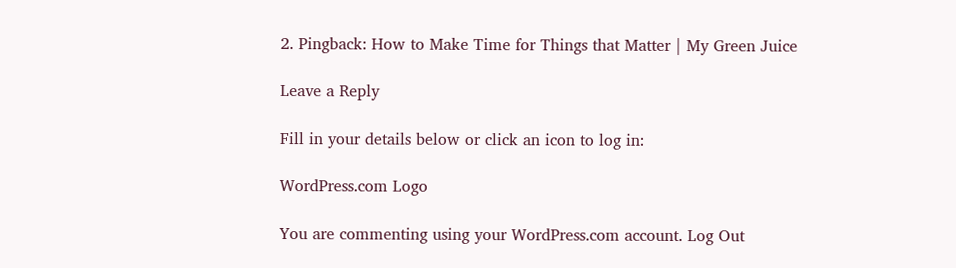2. Pingback: How to Make Time for Things that Matter | My Green Juice

Leave a Reply

Fill in your details below or click an icon to log in:

WordPress.com Logo

You are commenting using your WordPress.com account. Log Out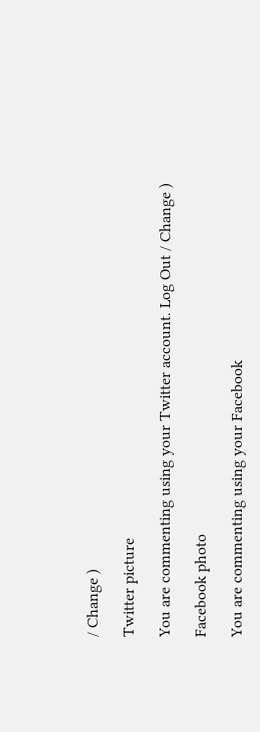/ Change )

Twitter picture

You are commenting using your Twitter account. Log Out / Change )

Facebook photo

You are commenting using your Facebook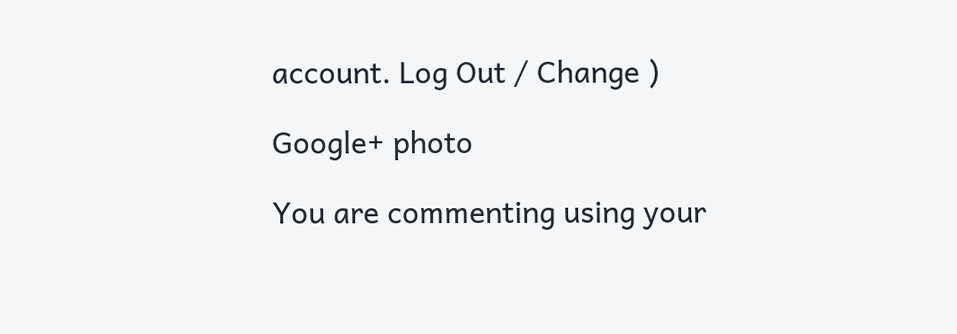account. Log Out / Change )

Google+ photo

You are commenting using your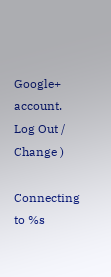Google+ account. Log Out / Change )

Connecting to %s